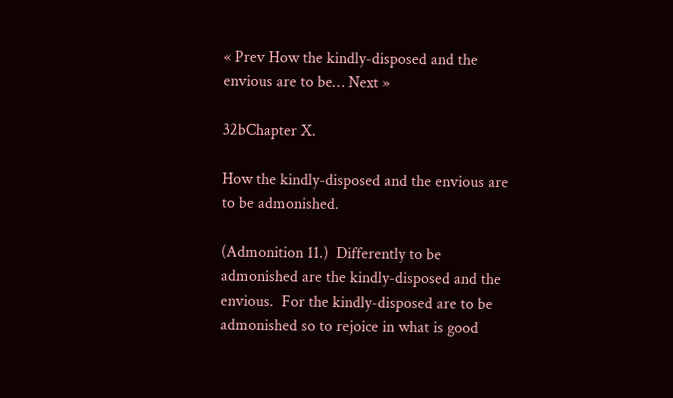« Prev How the kindly-disposed and the envious are to be… Next »

32bChapter X.

How the kindly-disposed and the envious are to be admonished.

(Admonition 11.)  Differently to be admonished are the kindly-disposed and the envious.  For the kindly-disposed are to be admonished so to rejoice in what is good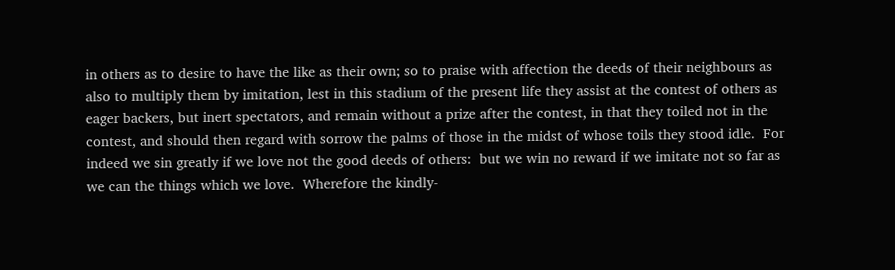in others as to desire to have the like as their own; so to praise with affection the deeds of their neighbours as also to multiply them by imitation, lest in this stadium of the present life they assist at the contest of others as eager backers, but inert spectators, and remain without a prize after the contest, in that they toiled not in the contest, and should then regard with sorrow the palms of those in the midst of whose toils they stood idle.  For indeed we sin greatly if we love not the good deeds of others:  but we win no reward if we imitate not so far as we can the things which we love.  Wherefore the kindly-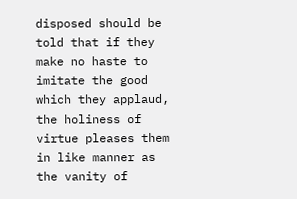disposed should be told that if they make no haste to imitate the good which they applaud, the holiness of virtue pleases them in like manner as the vanity of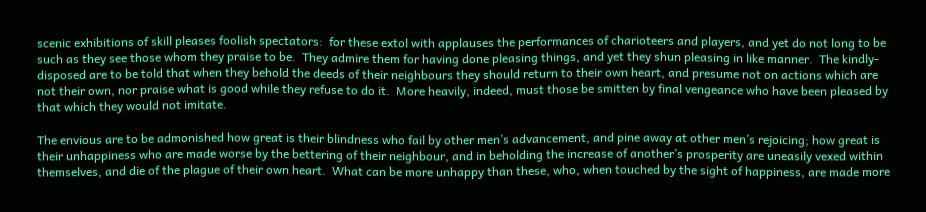scenic exhibitions of skill pleases foolish spectators:  for these extol with applauses the performances of charioteers and players, and yet do not long to be such as they see those whom they praise to be.  They admire them for having done pleasing things, and yet they shun pleasing in like manner.  The kindly-disposed are to be told that when they behold the deeds of their neighbours they should return to their own heart, and presume not on actions which are not their own, nor praise what is good while they refuse to do it.  More heavily, indeed, must those be smitten by final vengeance who have been pleased by that which they would not imitate.

The envious are to be admonished how great is their blindness who fail by other men’s advancement, and pine away at other men’s rejoicing; how great is their unhappiness who are made worse by the bettering of their neighbour, and in beholding the increase of another’s prosperity are uneasily vexed within themselves, and die of the plague of their own heart.  What can be more unhappy than these, who, when touched by the sight of happiness, are made more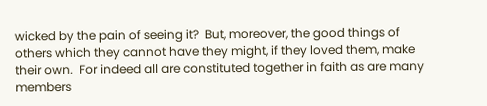wicked by the pain of seeing it?  But, moreover, the good things of others which they cannot have they might, if they loved them, make their own.  For indeed all are constituted together in faith as are many members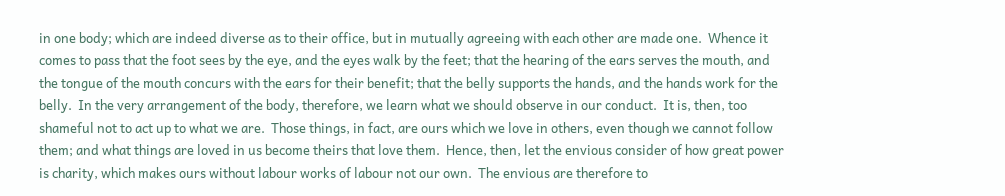in one body; which are indeed diverse as to their office, but in mutually agreeing with each other are made one.  Whence it comes to pass that the foot sees by the eye, and the eyes walk by the feet; that the hearing of the ears serves the mouth, and the tongue of the mouth concurs with the ears for their benefit; that the belly supports the hands, and the hands work for the belly.  In the very arrangement of the body, therefore, we learn what we should observe in our conduct.  It is, then, too shameful not to act up to what we are.  Those things, in fact, are ours which we love in others, even though we cannot follow them; and what things are loved in us become theirs that love them.  Hence, then, let the envious consider of how great power is charity, which makes ours without labour works of labour not our own.  The envious are therefore to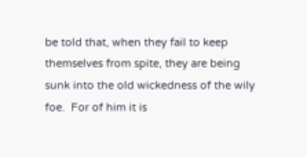be told that, when they fail to keep themselves from spite, they are being sunk into the old wickedness of the wily foe.  For of him it is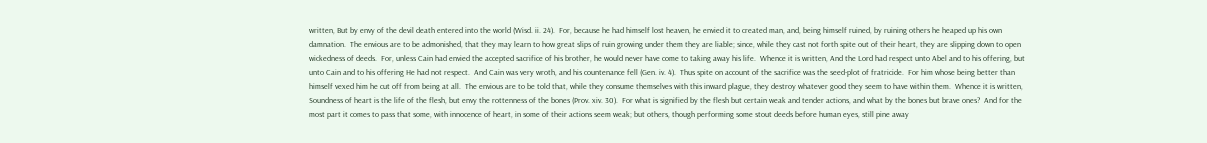written, But by envy of the devil death entered into the world (Wisd. ii. 24).  For, because he had himself lost heaven, he envied it to created man, and, being himself ruined, by ruining others he heaped up his own damnation.  The envious are to be admonished, that they may learn to how great slips of ruin growing under them they are liable; since, while they cast not forth spite out of their heart, they are slipping down to open wickedness of deeds.  For, unless Cain had envied the accepted sacrifice of his brother, he would never have come to taking away his life.  Whence it is written, And the Lord had respect unto Abel and to his offering, but unto Cain and to his offering He had not respect.  And Cain was very wroth, and his countenance fell (Gen. iv. 4).  Thus spite on account of the sacrifice was the seed-plot of fratricide.  For him whose being better than himself vexed him he cut off from being at all.  The envious are to be told that, while they consume themselves with this inward plague, they destroy whatever good they seem to have within them.  Whence it is written, Soundness of heart is the life of the flesh, but envy the rottenness of the bones (Prov. xiv. 30).  For what is signified by the flesh but certain weak and tender actions, and what by the bones but brave ones?  And for the most part it comes to pass that some, with innocence of heart, in some of their actions seem weak; but others, though performing some stout deeds before human eyes, still pine away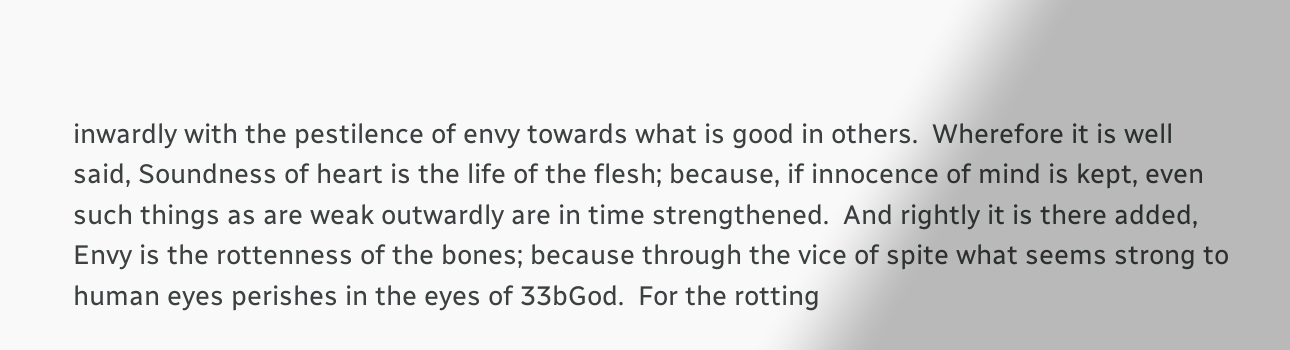inwardly with the pestilence of envy towards what is good in others.  Wherefore it is well said, Soundness of heart is the life of the flesh; because, if innocence of mind is kept, even such things as are weak outwardly are in time strengthened.  And rightly it is there added, Envy is the rottenness of the bones; because through the vice of spite what seems strong to human eyes perishes in the eyes of 33bGod.  For the rotting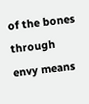of the bones through envy means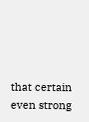that certain even strong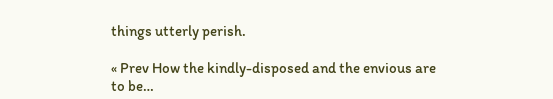things utterly perish.

« Prev How the kindly-disposed and the envious are to be…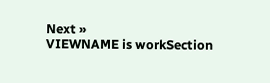Next »
VIEWNAME is workSection